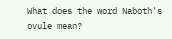What does the word Naboth's ovule mean?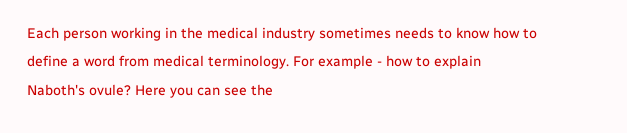Each person working in the medical industry sometimes needs to know how to define a word from medical terminology. For example - how to explain Naboth's ovule? Here you can see the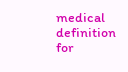medical definition for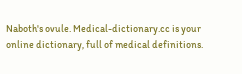Naboth's ovule. Medical-dictionary.cc is your online dictionary, full of medical definitions.